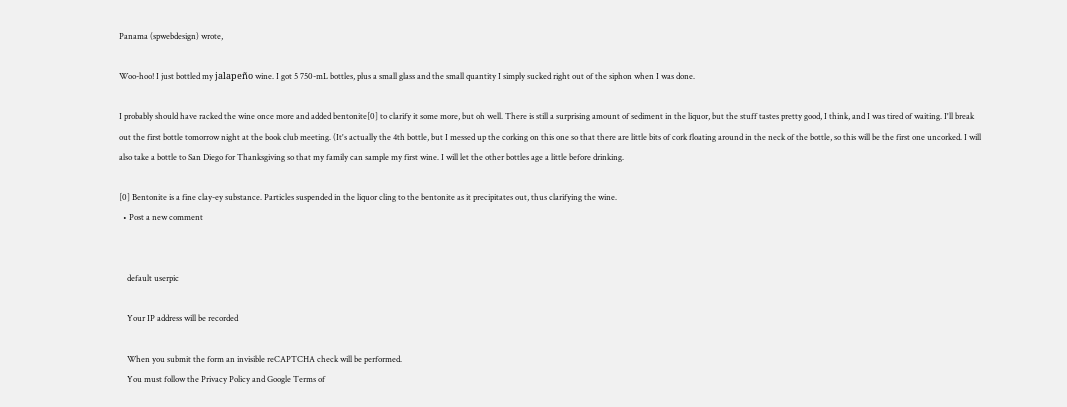Panama (spwebdesign) wrote,

Woo-hoo! I just bottled my jalapeño wine. I got 5 750-mL bottles, plus a small glass and the small quantity I simply sucked right out of the siphon when I was done.

I probably should have racked the wine once more and added bentonite[0] to clarify it some more, but oh well. There is still a surprising amount of sediment in the liquor, but the stuff tastes pretty good, I think, and I was tired of waiting. I'll break out the first bottle tomorrow night at the book club meeting. (It's actually the 4th bottle, but I messed up the corking on this one so that there are little bits of cork floating around in the neck of the bottle, so this will be the first one uncorked. I will also take a bottle to San Diego for Thanksgiving so that my family can sample my first wine. I will let the other bottles age a little before drinking.

[0] Bentonite is a fine clay-ey substance. Particles suspended in the liquor cling to the bentonite as it precipitates out, thus clarifying the wine.
  • Post a new comment


    default userpic

    Your IP address will be recorded

    When you submit the form an invisible reCAPTCHA check will be performed.
    You must follow the Privacy Policy and Google Terms of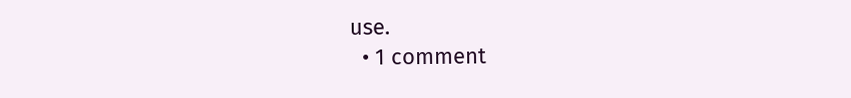use.
  • 1 comment